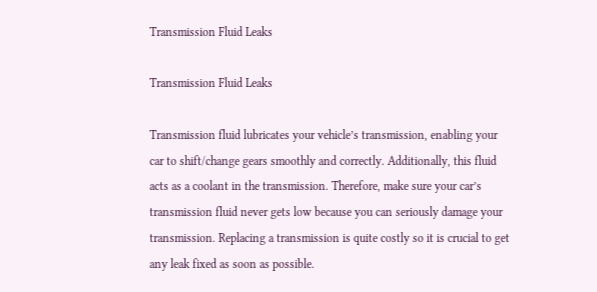Transmission Fluid Leaks

Transmission Fluid Leaks

Transmission fluid lubricates your vehicle’s transmission, enabling your car to shift/change gears smoothly and correctly. Additionally, this fluid acts as a coolant in the transmission. Therefore, make sure your car’s transmission fluid never gets low because you can seriously damage your transmission. Replacing a transmission is quite costly so it is crucial to get any leak fixed as soon as possible.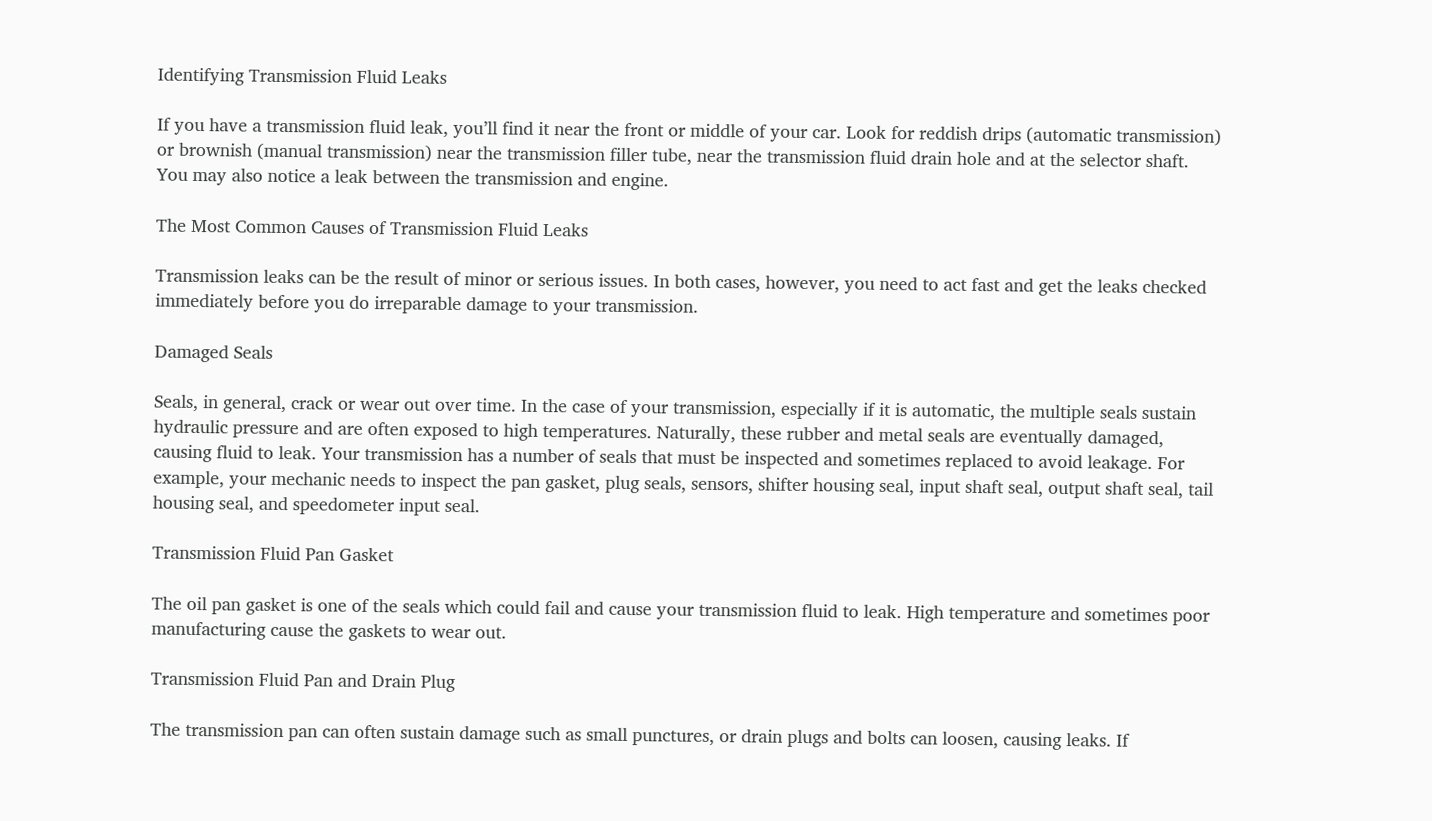Identifying Transmission Fluid Leaks

If you have a transmission fluid leak, you’ll find it near the front or middle of your car. Look for reddish drips (automatic transmission) or brownish (manual transmission) near the transmission filler tube, near the transmission fluid drain hole and at the selector shaft. You may also notice a leak between the transmission and engine.

The Most Common Causes of Transmission Fluid Leaks

Transmission leaks can be the result of minor or serious issues. In both cases, however, you need to act fast and get the leaks checked immediately before you do irreparable damage to your transmission.

Damaged Seals

Seals, in general, crack or wear out over time. In the case of your transmission, especially if it is automatic, the multiple seals sustain hydraulic pressure and are often exposed to high temperatures. Naturally, these rubber and metal seals are eventually damaged, causing fluid to leak. Your transmission has a number of seals that must be inspected and sometimes replaced to avoid leakage. For example, your mechanic needs to inspect the pan gasket, plug seals, sensors, shifter housing seal, input shaft seal, output shaft seal, tail housing seal, and speedometer input seal.

Transmission Fluid Pan Gasket

The oil pan gasket is one of the seals which could fail and cause your transmission fluid to leak. High temperature and sometimes poor manufacturing cause the gaskets to wear out.

Transmission Fluid Pan and Drain Plug

The transmission pan can often sustain damage such as small punctures, or drain plugs and bolts can loosen, causing leaks. If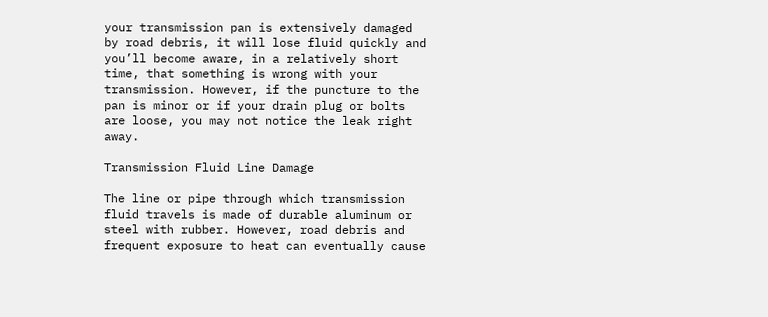your transmission pan is extensively damaged by road debris, it will lose fluid quickly and you’ll become aware, in a relatively short time, that something is wrong with your transmission. However, if the puncture to the pan is minor or if your drain plug or bolts are loose, you may not notice the leak right away.

Transmission Fluid Line Damage

The line or pipe through which transmission fluid travels is made of durable aluminum or steel with rubber. However, road debris and frequent exposure to heat can eventually cause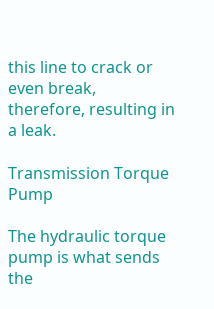this line to crack or even break, therefore, resulting in a leak.

Transmission Torque Pump

The hydraulic torque pump is what sends the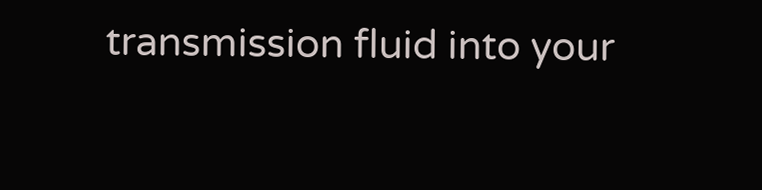transmission fluid into your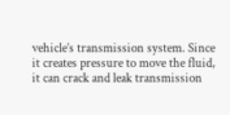vehicle’s transmission system. Since it creates pressure to move the fluid, it can crack and leak transmission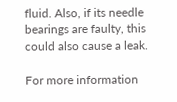fluid. Also, if its needle bearings are faulty, this could also cause a leak.

For more information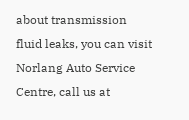about transmission fluid leaks, you can visit Norlang Auto Service Centre, call us at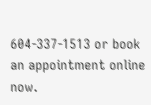604-337-1513 or book an appointment online now.